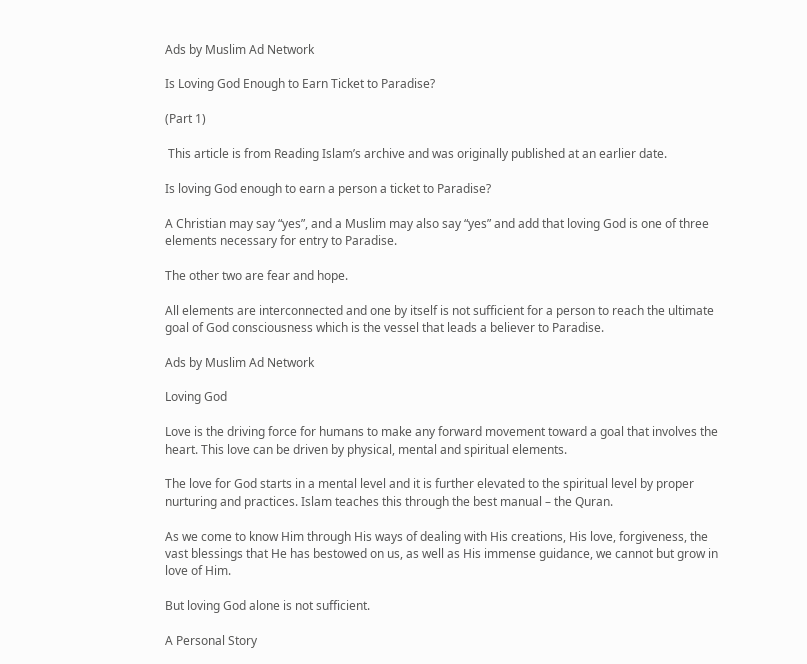Ads by Muslim Ad Network

Is Loving God Enough to Earn Ticket to Paradise?

(Part 1)

 This article is from Reading Islam’s archive and was originally published at an earlier date.

Is loving God enough to earn a person a ticket to Paradise?

A Christian may say “yes”, and a Muslim may also say “yes” and add that loving God is one of three elements necessary for entry to Paradise.

The other two are fear and hope.

All elements are interconnected and one by itself is not sufficient for a person to reach the ultimate goal of God consciousness which is the vessel that leads a believer to Paradise.

Ads by Muslim Ad Network

Loving God

Love is the driving force for humans to make any forward movement toward a goal that involves the heart. This love can be driven by physical, mental and spiritual elements.

The love for God starts in a mental level and it is further elevated to the spiritual level by proper nurturing and practices. Islam teaches this through the best manual – the Quran.

As we come to know Him through His ways of dealing with His creations, His love, forgiveness, the vast blessings that He has bestowed on us, as well as His immense guidance, we cannot but grow in love of Him.

But loving God alone is not sufficient.

A Personal Story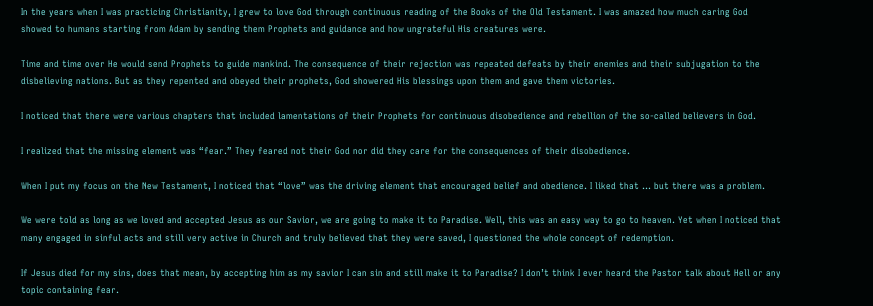In the years when I was practicing Christianity, I grew to love God through continuous reading of the Books of the Old Testament. I was amazed how much caring God showed to humans starting from Adam by sending them Prophets and guidance and how ungrateful His creatures were.

Time and time over He would send Prophets to guide mankind. The consequence of their rejection was repeated defeats by their enemies and their subjugation to the disbelieving nations. But as they repented and obeyed their prophets, God showered His blessings upon them and gave them victories.

I noticed that there were various chapters that included lamentations of their Prophets for continuous disobedience and rebellion of the so-called believers in God.

I realized that the missing element was “fear.” They feared not their God nor did they care for the consequences of their disobedience.

When I put my focus on the New Testament, I noticed that “love” was the driving element that encouraged belief and obedience. I liked that … but there was a problem.

We were told as long as we loved and accepted Jesus as our Savior, we are going to make it to Paradise. Well, this was an easy way to go to heaven. Yet when I noticed that many engaged in sinful acts and still very active in Church and truly believed that they were saved, I questioned the whole concept of redemption.

If Jesus died for my sins, does that mean, by accepting him as my savior I can sin and still make it to Paradise? I don’t think I ever heard the Pastor talk about Hell or any topic containing fear.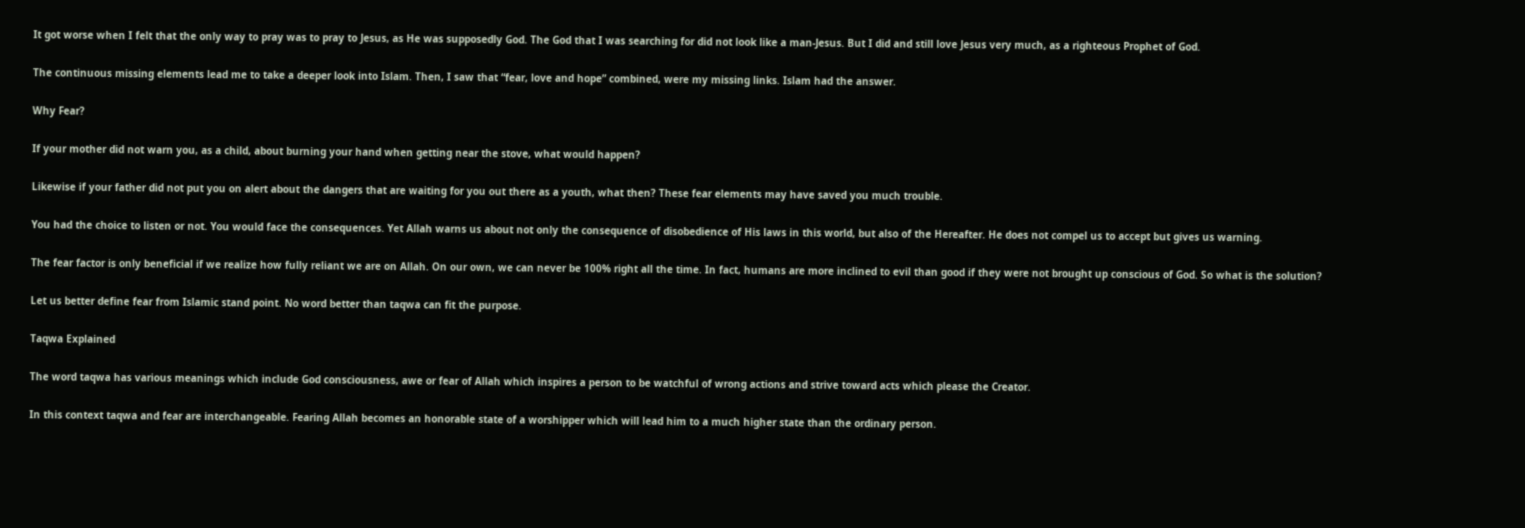It got worse when I felt that the only way to pray was to pray to Jesus, as He was supposedly God. The God that I was searching for did not look like a man-Jesus. But I did and still love Jesus very much, as a righteous Prophet of God.

The continuous missing elements lead me to take a deeper look into Islam. Then, I saw that “fear, love and hope” combined, were my missing links. Islam had the answer.

Why Fear?

If your mother did not warn you, as a child, about burning your hand when getting near the stove, what would happen?

Likewise if your father did not put you on alert about the dangers that are waiting for you out there as a youth, what then? These fear elements may have saved you much trouble.

You had the choice to listen or not. You would face the consequences. Yet Allah warns us about not only the consequence of disobedience of His laws in this world, but also of the Hereafter. He does not compel us to accept but gives us warning.

The fear factor is only beneficial if we realize how fully reliant we are on Allah. On our own, we can never be 100% right all the time. In fact, humans are more inclined to evil than good if they were not brought up conscious of God. So what is the solution?

Let us better define fear from Islamic stand point. No word better than taqwa can fit the purpose.

Taqwa Explained

The word taqwa has various meanings which include God consciousness, awe or fear of Allah which inspires a person to be watchful of wrong actions and strive toward acts which please the Creator.

In this context taqwa and fear are interchangeable. Fearing Allah becomes an honorable state of a worshipper which will lead him to a much higher state than the ordinary person.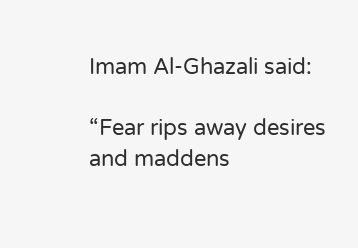Imam Al-Ghazali said:

“Fear rips away desires and maddens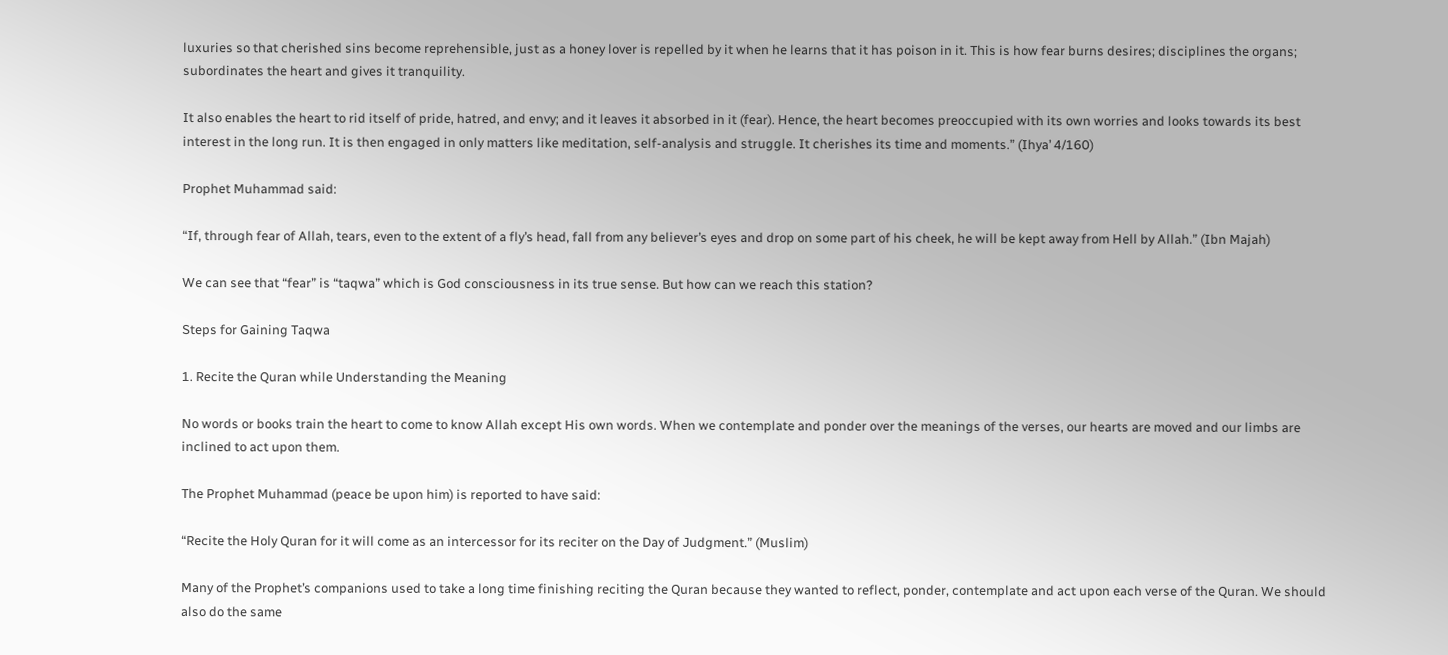luxuries so that cherished sins become reprehensible, just as a honey lover is repelled by it when he learns that it has poison in it. This is how fear burns desires; disciplines the organs; subordinates the heart and gives it tranquility.

It also enables the heart to rid itself of pride, hatred, and envy; and it leaves it absorbed in it (fear). Hence, the heart becomes preoccupied with its own worries and looks towards its best interest in the long run. It is then engaged in only matters like meditation, self-analysis and struggle. It cherishes its time and moments.” (Ihya’ 4/160)

Prophet Muhammad said:

“If, through fear of Allah, tears, even to the extent of a fly’s head, fall from any believer’s eyes and drop on some part of his cheek, he will be kept away from Hell by Allah.” (Ibn Majah)

We can see that “fear” is “taqwa” which is God consciousness in its true sense. But how can we reach this station?

Steps for Gaining Taqwa

1. Recite the Quran while Understanding the Meaning

No words or books train the heart to come to know Allah except His own words. When we contemplate and ponder over the meanings of the verses, our hearts are moved and our limbs are inclined to act upon them.

The Prophet Muhammad (peace be upon him) is reported to have said:

“Recite the Holy Quran for it will come as an intercessor for its reciter on the Day of Judgment.” (Muslim)

Many of the Prophet’s companions used to take a long time finishing reciting the Quran because they wanted to reflect, ponder, contemplate and act upon each verse of the Quran. We should also do the same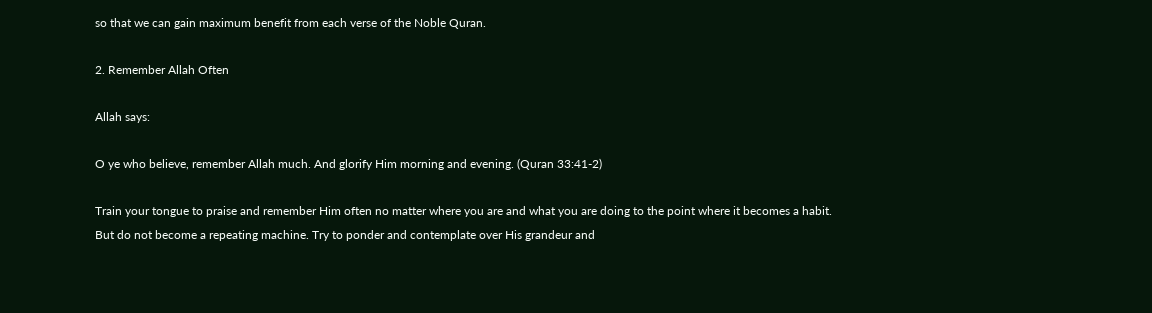so that we can gain maximum benefit from each verse of the Noble Quran.

2. Remember Allah Often

Allah says:

O ye who believe, remember Allah much. And glorify Him morning and evening. (Quran 33:41-2)

Train your tongue to praise and remember Him often no matter where you are and what you are doing to the point where it becomes a habit. But do not become a repeating machine. Try to ponder and contemplate over His grandeur and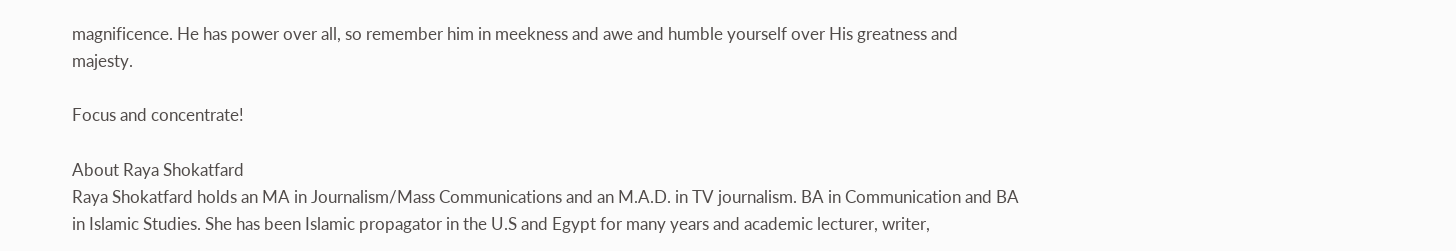magnificence. He has power over all, so remember him in meekness and awe and humble yourself over His greatness and majesty.

Focus and concentrate!

About Raya Shokatfard
Raya Shokatfard holds an MA in Journalism/Mass Communications and an M.A.D. in TV journalism. BA in Communication and BA in Islamic Studies. She has been Islamic propagator in the U.S and Egypt for many years and academic lecturer, writer,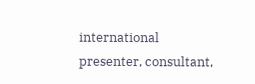international presenter, consultant,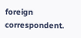foreign correspondent.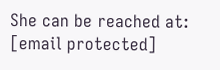She can be reached at: [email protected]